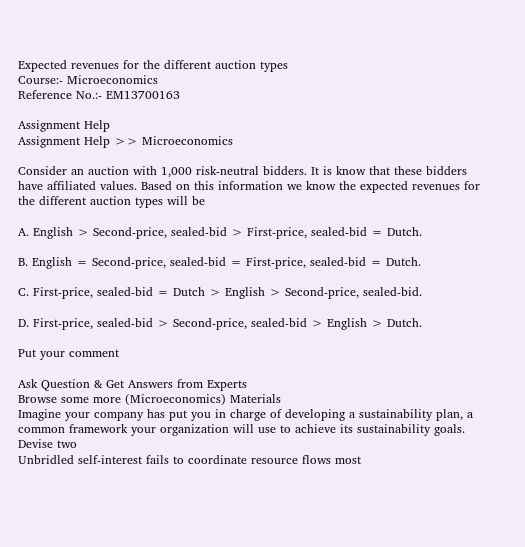Expected revenues for the different auction types
Course:- Microeconomics
Reference No.:- EM13700163

Assignment Help
Assignment Help >> Microeconomics

Consider an auction with 1,000 risk-neutral bidders. It is know that these bidders have affiliated values. Based on this information we know the expected revenues for the different auction types will be

A. English > Second-price, sealed-bid > First-price, sealed-bid = Dutch.

B. English = Second-price, sealed-bid = First-price, sealed-bid = Dutch.

C. First-price, sealed-bid = Dutch > English > Second-price, sealed-bid.

D. First-price, sealed-bid > Second-price, sealed-bid > English > Dutch.

Put your comment

Ask Question & Get Answers from Experts
Browse some more (Microeconomics) Materials
Imagine your company has put you in charge of developing a sustainability plan, a common framework your organization will use to achieve its sustainability goals. Devise two
Unbridled self-interest fails to coordinate resource flows most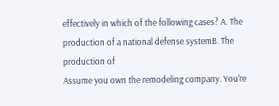effectively in which of the following cases? A. The production of a national defense systemB. The production of
Assume you own the remodeling company. You're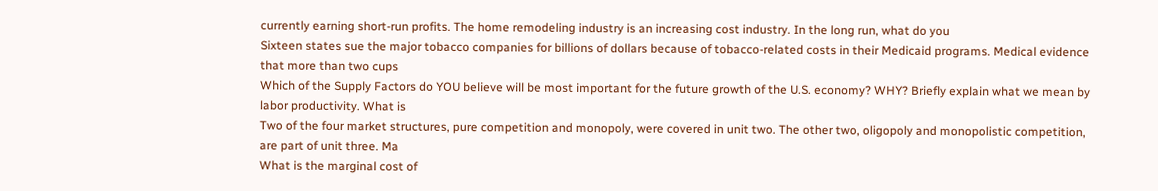currently earning short-run profits. The home remodeling industry is an increasing cost industry. In the long run, what do you
Sixteen states sue the major tobacco companies for billions of dollars because of tobacco-related costs in their Medicaid programs. Medical evidence that more than two cups
Which of the Supply Factors do YOU believe will be most important for the future growth of the U.S. economy? WHY? Briefly explain what we mean by labor productivity. What is
Two of the four market structures, pure competition and monopoly, were covered in unit two. The other two, oligopoly and monopolistic competition, are part of unit three. Ma
What is the marginal cost of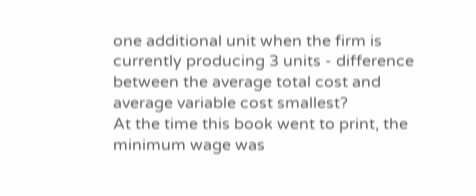one additional unit when the firm is currently producing 3 units - difference between the average total cost and average variable cost smallest?
At the time this book went to print, the minimum wage was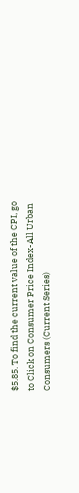$5.85. To find the current value of the CPI, go to Click on Consumer Price Index-All Urban Consumers (Current Series)